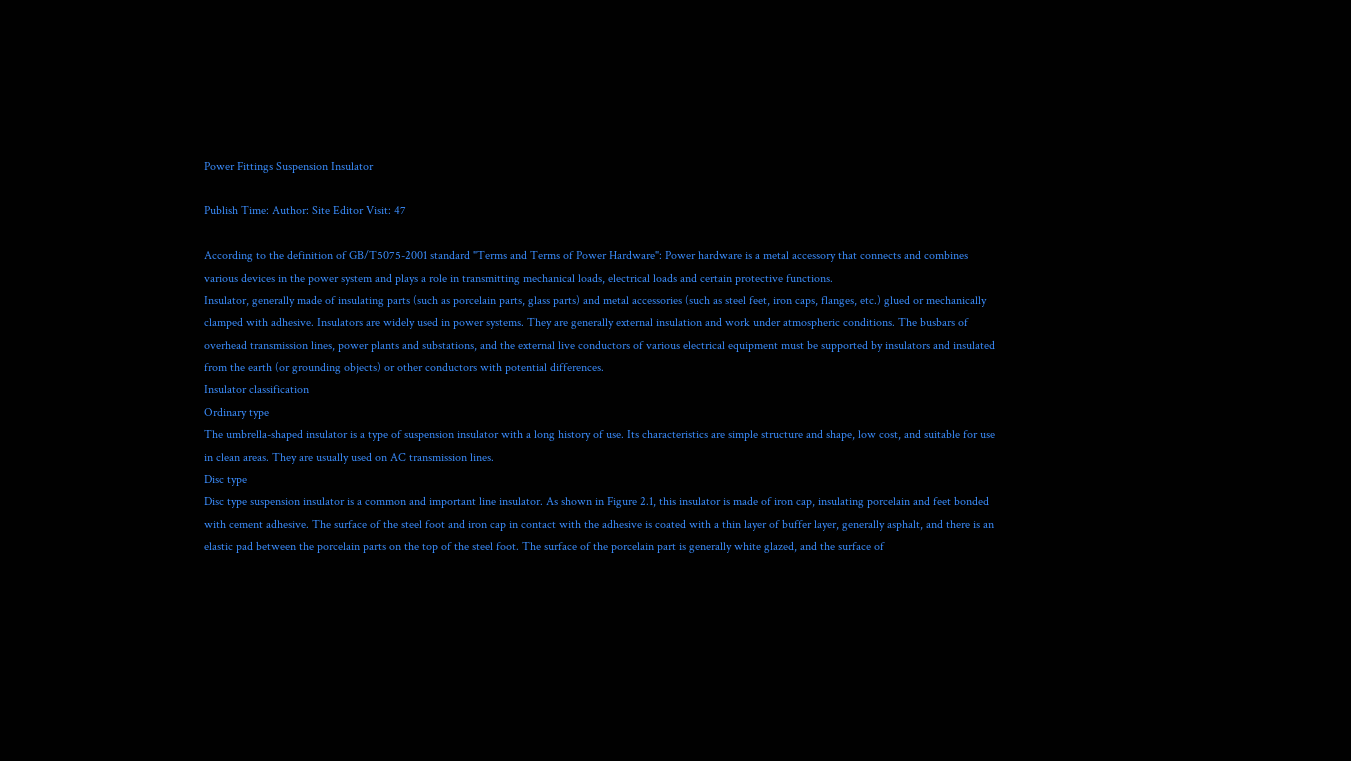Power Fittings Suspension Insulator

Publish Time: Author: Site Editor Visit: 47

According to the definition of GB/T5075-2001 standard "Terms and Terms of Power Hardware": Power hardware is a metal accessory that connects and combines various devices in the power system and plays a role in transmitting mechanical loads, electrical loads and certain protective functions.
Insulator, generally made of insulating parts (such as porcelain parts, glass parts) and metal accessories (such as steel feet, iron caps, flanges, etc.) glued or mechanically clamped with adhesive. Insulators are widely used in power systems. They are generally external insulation and work under atmospheric conditions. The busbars of overhead transmission lines, power plants and substations, and the external live conductors of various electrical equipment must be supported by insulators and insulated from the earth (or grounding objects) or other conductors with potential differences.
Insulator classification
Ordinary type
The umbrella-shaped insulator is a type of suspension insulator with a long history of use. Its characteristics are simple structure and shape, low cost, and suitable for use in clean areas. They are usually used on AC transmission lines.
Disc type
Disc type suspension insulator is a common and important line insulator. As shown in Figure 2.1, this insulator is made of iron cap, insulating porcelain and feet bonded with cement adhesive. The surface of the steel foot and iron cap in contact with the adhesive is coated with a thin layer of buffer layer, generally asphalt, and there is an elastic pad between the porcelain parts on the top of the steel foot. The surface of the porcelain part is generally white glazed, and the surface of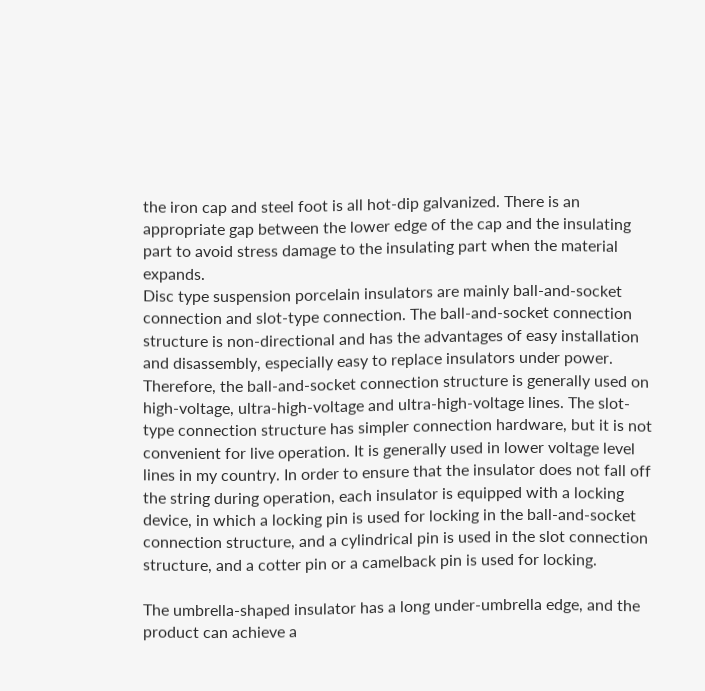the iron cap and steel foot is all hot-dip galvanized. There is an appropriate gap between the lower edge of the cap and the insulating part to avoid stress damage to the insulating part when the material expands.
Disc type suspension porcelain insulators are mainly ball-and-socket connection and slot-type connection. The ball-and-socket connection structure is non-directional and has the advantages of easy installation and disassembly, especially easy to replace insulators under power. Therefore, the ball-and-socket connection structure is generally used on high-voltage, ultra-high-voltage and ultra-high-voltage lines. The slot-type connection structure has simpler connection hardware, but it is not convenient for live operation. It is generally used in lower voltage level lines in my country. In order to ensure that the insulator does not fall off the string during operation, each insulator is equipped with a locking device, in which a locking pin is used for locking in the ball-and-socket connection structure, and a cylindrical pin is used in the slot connection structure, and a cotter pin or a camelback pin is used for locking.

The umbrella-shaped insulator has a long under-umbrella edge, and the product can achieve a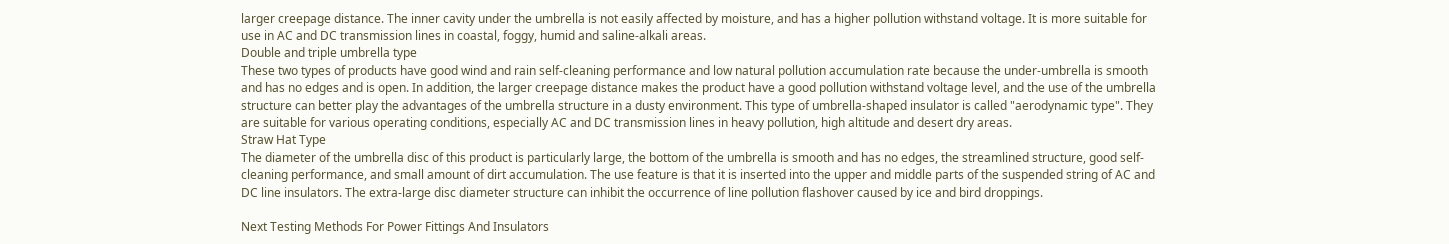larger creepage distance. The inner cavity under the umbrella is not easily affected by moisture, and has a higher pollution withstand voltage. It is more suitable for use in AC and DC transmission lines in coastal, foggy, humid and saline-alkali areas.
Double and triple umbrella type
These two types of products have good wind and rain self-cleaning performance and low natural pollution accumulation rate because the under-umbrella is smooth and has no edges and is open. In addition, the larger creepage distance makes the product have a good pollution withstand voltage level, and the use of the umbrella structure can better play the advantages of the umbrella structure in a dusty environment. This type of umbrella-shaped insulator is called "aerodynamic type". They are suitable for various operating conditions, especially AC and DC transmission lines in heavy pollution, high altitude and desert dry areas.
Straw Hat Type
The diameter of the umbrella disc of this product is particularly large, the bottom of the umbrella is smooth and has no edges, the streamlined structure, good self-cleaning performance, and small amount of dirt accumulation. The use feature is that it is inserted into the upper and middle parts of the suspended string of AC and DC line insulators. The extra-large disc diameter structure can inhibit the occurrence of line pollution flashover caused by ice and bird droppings.

Next Testing Methods For Power Fittings And Insulators